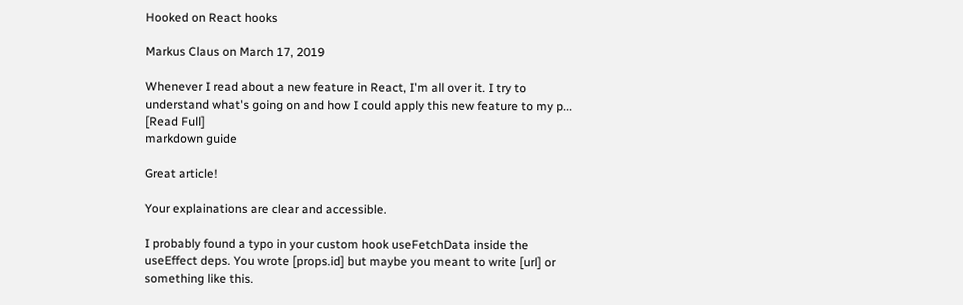Hooked on React hooks

Markus Claus on March 17, 2019

Whenever I read about a new feature in React, I'm all over it. I try to understand what's going on and how I could apply this new feature to my p... [Read Full]
markdown guide

Great article!

Your explainations are clear and accessible.

I probably found a typo in your custom hook useFetchData inside the useEffect deps. You wrote [props.id] but maybe you meant to write [url] or something like this.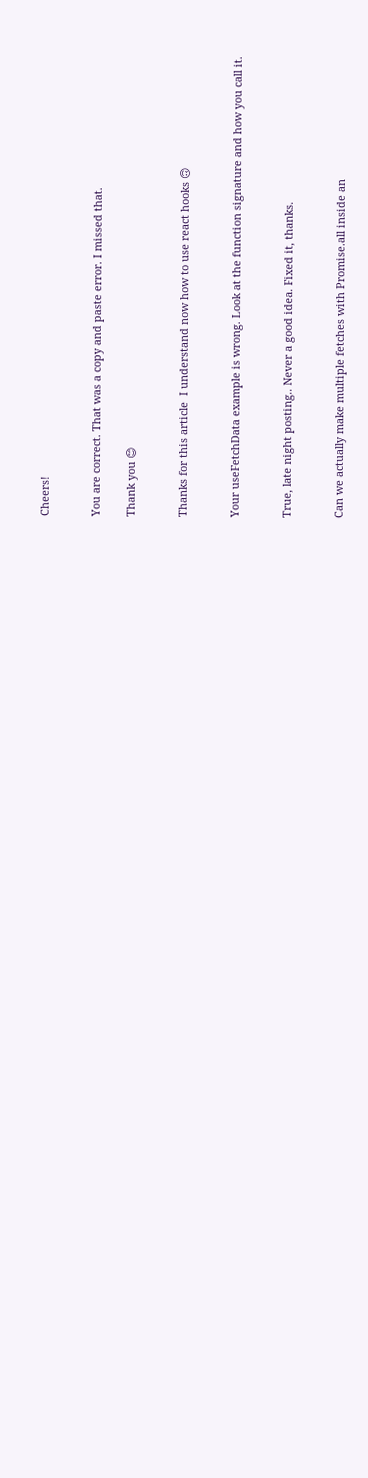Cheers!


You are correct. That was a copy and paste error. I missed that.

Thank you 😊


Thanks for this article  I understand now how to use react hooks 🙃


Your useFetchData example is wrong. Look at the function signature and how you call it.


True, late night posting.. Never a good idea. Fixed it, thanks.


Can we actually make multiple fetches with Promise.all inside an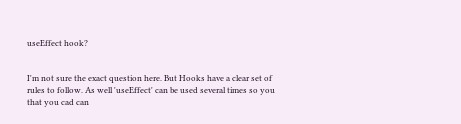useEffect hook?


I'm not sure the exact question here. But Hooks have a clear set of rules to follow. As well 'useEffect' can be used several times so you that you cad can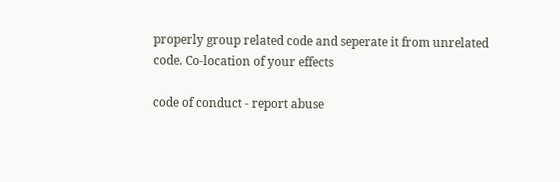properly group related code and seperate it from unrelated code. Co-location of your effects

code of conduct - report abuse